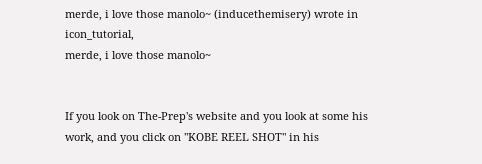merde, i love those manolo~ (inducethemisery) wrote in icon_tutorial,
merde, i love those manolo~


If you look on The-Prep's website and you look at some his work, and you click on "KOBE REEL SHOT" in his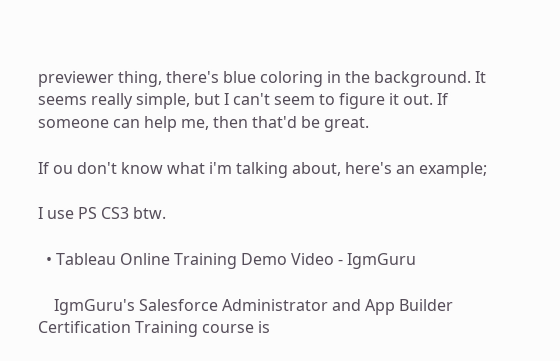previewer thing, there's blue coloring in the background. It seems really simple, but I can't seem to figure it out. If someone can help me, then that'd be great.

If ou don't know what i'm talking about, here's an example;

I use PS CS3 btw.

  • Tableau Online Training Demo Video - IgmGuru

    IgmGuru's Salesforce Administrator and App Builder Certification Training course is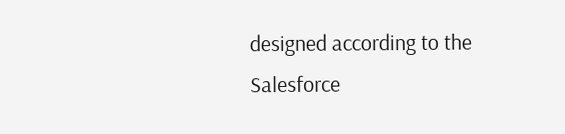designed according to the Salesforce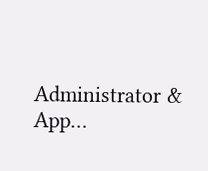Administrator & App…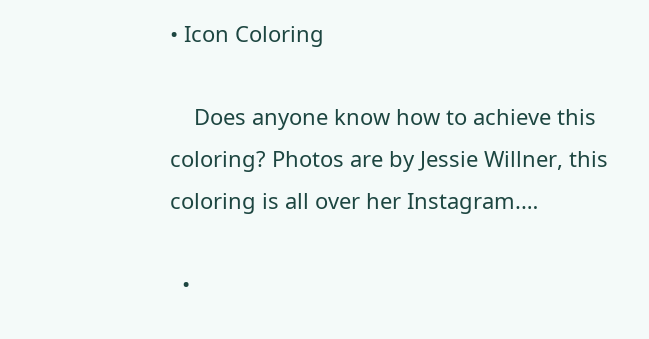• Icon Coloring

    Does anyone know how to achieve this coloring? Photos are by Jessie Willner, this coloring is all over her Instagram.…

  •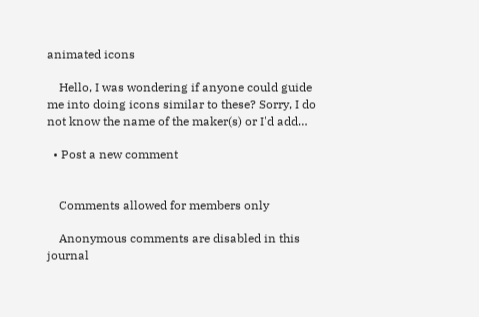animated icons

    Hello, I was wondering if anyone could guide me into doing icons similar to these? Sorry, I do not know the name of the maker(s) or I'd add…

  • Post a new comment


    Comments allowed for members only

    Anonymous comments are disabled in this journal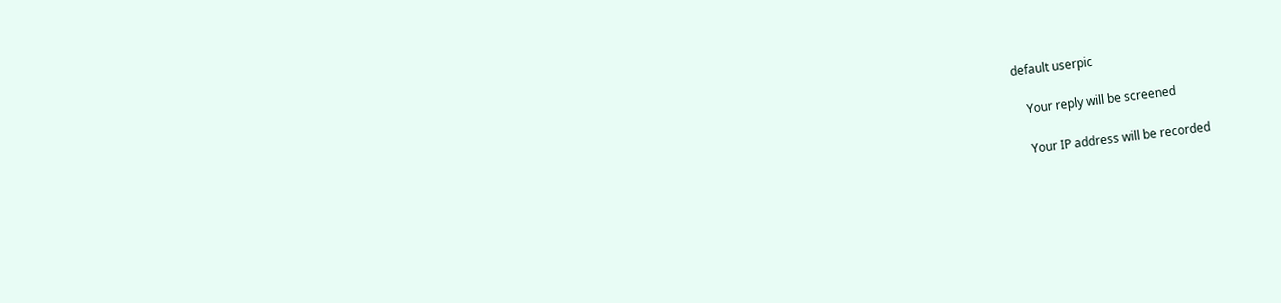default userpic

    Your reply will be screened

    Your IP address will be recorded